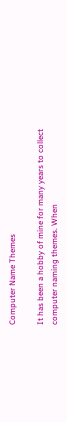Computer Name Themes

It has been a hobby of mine for many years to collect computer naming themes. When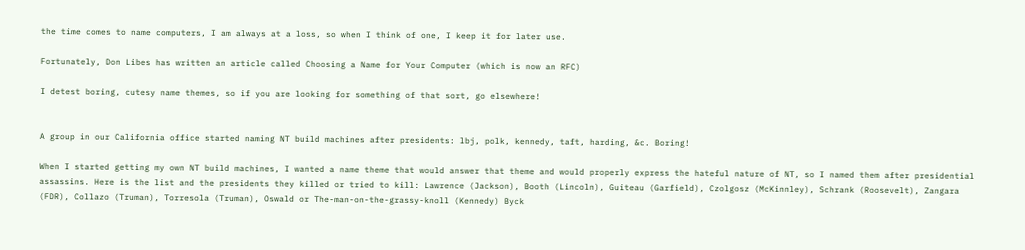the time comes to name computers, I am always at a loss, so when I think of one, I keep it for later use.

Fortunately, Don Libes has written an article called Choosing a Name for Your Computer (which is now an RFC)

I detest boring, cutesy name themes, so if you are looking for something of that sort, go elsewhere!


A group in our California office started naming NT build machines after presidents: lbj, polk, kennedy, taft, harding, &c. Boring!

When I started getting my own NT build machines, I wanted a name theme that would answer that theme and would properly express the hateful nature of NT, so I named them after presidential assassins. Here is the list and the presidents they killed or tried to kill: Lawrence (Jackson), Booth (Lincoln), Guiteau (Garfield), Czolgosz (McKinnley), Schrank (Roosevelt), Zangara (FDR), Collazo (Truman), Torresola (Truman), Oswald or The-man-on-the-grassy-knoll (Kennedy) Byck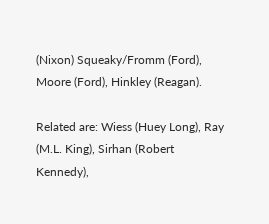(Nixon) Squeaky/Fromm (Ford), Moore (Ford), Hinkley (Reagan).

Related are: Wiess (Huey Long), Ray (M.L. King), Sirhan (Robert Kennedy),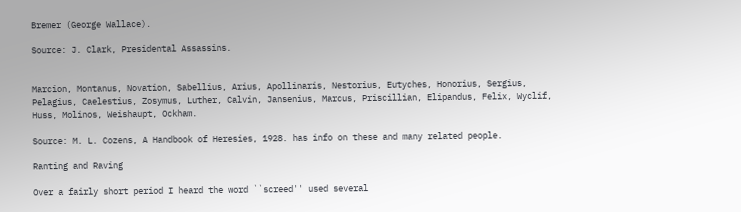Bremer (George Wallace).

Source: J. Clark, Presidental Assassins.


Marcion, Montanus, Novation, Sabellius, Arius, Apollinaris, Nestorius, Eutyches, Honorius, Sergius, Pelagius, Caelestius, Zosymus, Luther, Calvin, Jansenius, Marcus, Priscillian, Elipandus, Felix, Wyclif, Huss, Molinos, Weishaupt, Ockham.

Source: M. L. Cozens, A Handbook of Heresies, 1928. has info on these and many related people.

Ranting and Raving

Over a fairly short period I heard the word ``screed'' used several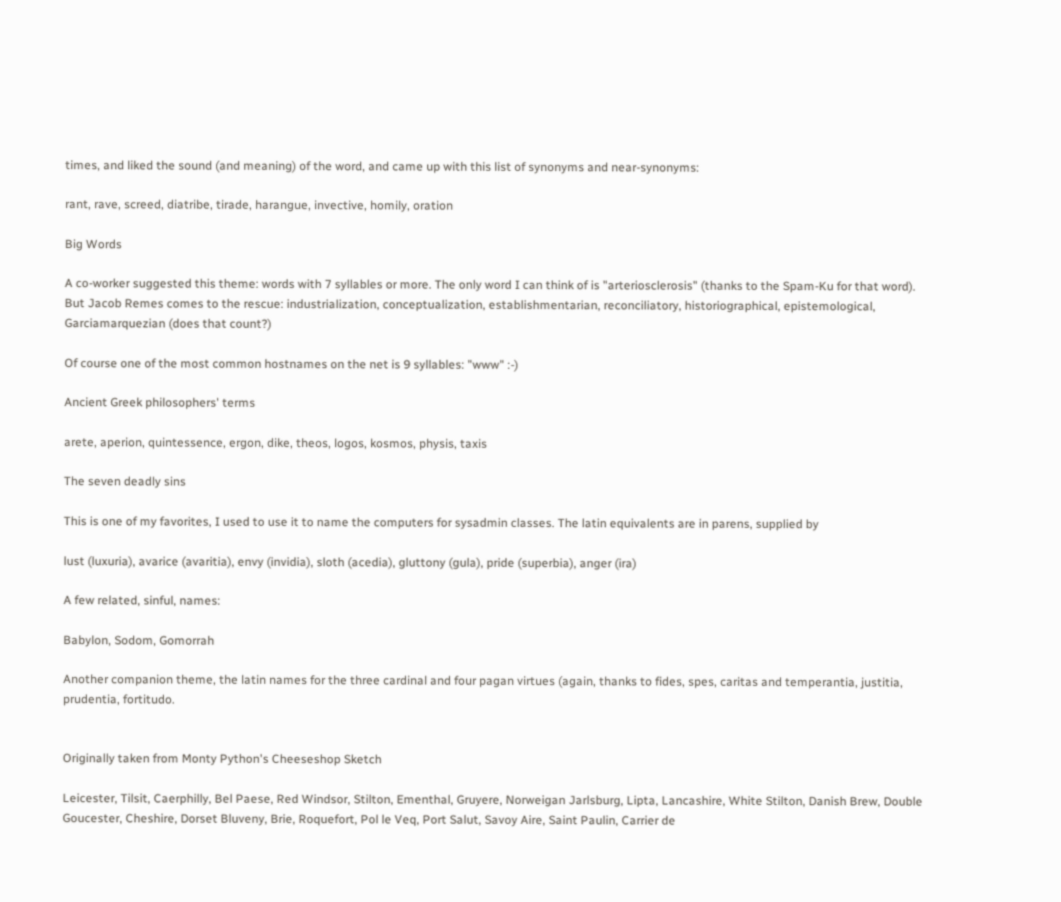times, and liked the sound (and meaning) of the word, and came up with this list of synonyms and near-synonyms:

rant, rave, screed, diatribe, tirade, harangue, invective, homily, oration

Big Words

A co-worker suggested this theme: words with 7 syllables or more. The only word I can think of is "arteriosclerosis" (thanks to the Spam-Ku for that word). But Jacob Remes comes to the rescue: industrialization, conceptualization, establishmentarian, reconciliatory, historiographical, epistemological, Garciamarquezian (does that count?)

Of course one of the most common hostnames on the net is 9 syllables: "www" :-)

Ancient Greek philosophers' terms

arete, aperion, quintessence, ergon, dike, theos, logos, kosmos, physis, taxis

The seven deadly sins

This is one of my favorites, I used to use it to name the computers for sysadmin classes. The latin equivalents are in parens, supplied by

lust (luxuria), avarice (avaritia), envy (invidia), sloth (acedia), gluttony (gula), pride (superbia), anger (ira)

A few related, sinful, names:

Babylon, Sodom, Gomorrah

Another companion theme, the latin names for the three cardinal and four pagan virtues (again, thanks to fides, spes, caritas and temperantia, justitia, prudentia, fortitudo.


Originally taken from Monty Python's Cheeseshop Sketch

Leicester, Tilsit, Caerphilly, Bel Paese, Red Windsor, Stilton, Ementhal, Gruyere, Norweigan Jarlsburg, Lipta, Lancashire, White Stilton, Danish Brew, Double Goucester, Cheshire, Dorset Bluveny, Brie, Roquefort, Pol le Veq, Port Salut, Savoy Aire, Saint Paulin, Carrier de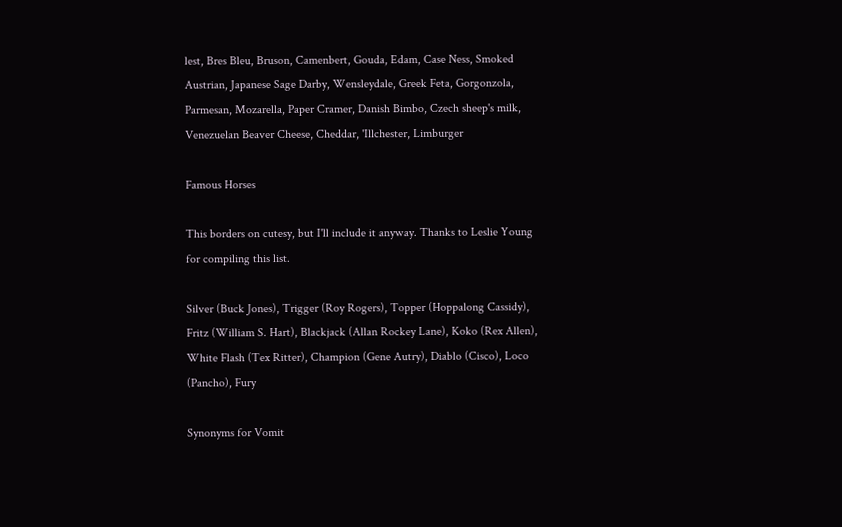lest, Bres Bleu, Bruson, Camenbert, Gouda, Edam, Case Ness, Smoked Austrian, Japanese Sage Darby, Wensleydale, Greek Feta, Gorgonzola, Parmesan, Mozarella, Paper Cramer, Danish Bimbo, Czech sheep's milk, Venezuelan Beaver Cheese, Cheddar, 'Illchester, Limburger

Famous Horses

This borders on cutesy, but I'll include it anyway. Thanks to Leslie Young for compiling this list.

Silver (Buck Jones), Trigger (Roy Rogers), Topper (Hoppalong Cassidy), Fritz (William S. Hart), Blackjack (Allan Rockey Lane), Koko (Rex Allen), White Flash (Tex Ritter), Champion (Gene Autry), Diablo (Cisco), Loco (Pancho), Fury

Synonyms for Vomit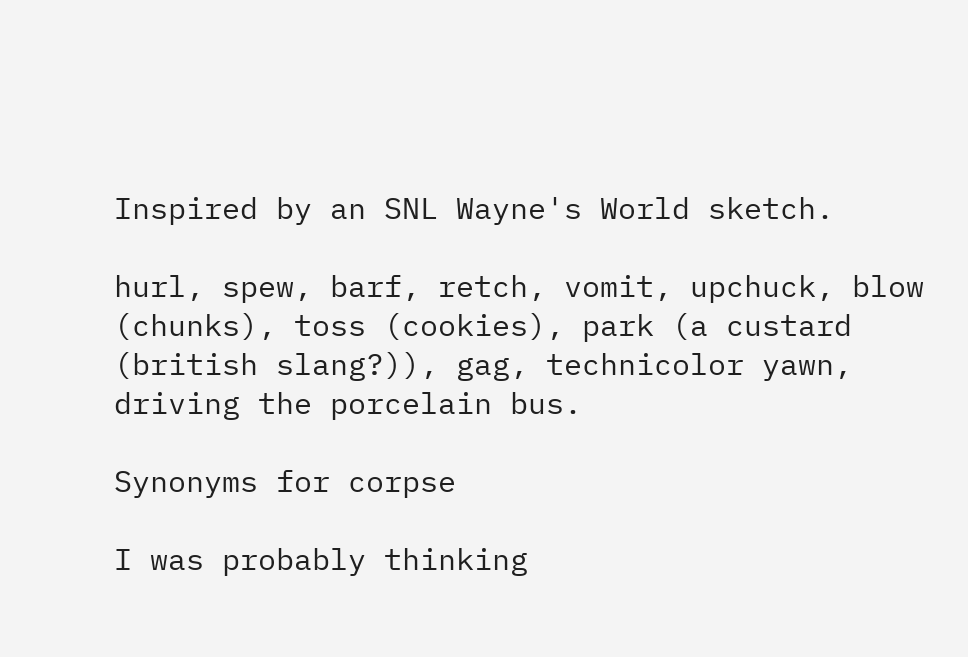Inspired by an SNL Wayne's World sketch.

hurl, spew, barf, retch, vomit, upchuck, blow (chunks), toss (cookies), park (a custard (british slang?)), gag, technicolor yawn, driving the porcelain bus.

Synonyms for corpse

I was probably thinking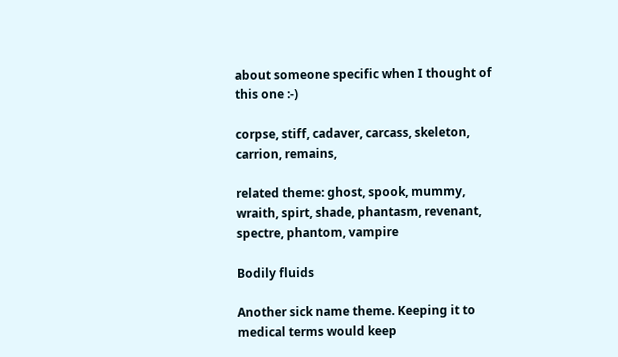about someone specific when I thought of this one :-)

corpse, stiff, cadaver, carcass, skeleton, carrion, remains,

related theme: ghost, spook, mummy, wraith, spirt, shade, phantasm, revenant, spectre, phantom, vampire

Bodily fluids

Another sick name theme. Keeping it to medical terms would keep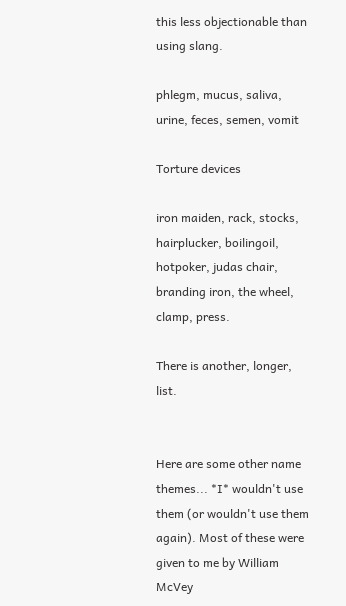this less objectionable than using slang.

phlegm, mucus, saliva, urine, feces, semen, vomit

Torture devices

iron maiden, rack, stocks, hairplucker, boilingoil, hotpoker, judas chair, branding iron, the wheel, clamp, press.

There is another, longer, list.


Here are some other name themes... *I* wouldn't use them (or wouldn't use them again). Most of these were given to me by William McVey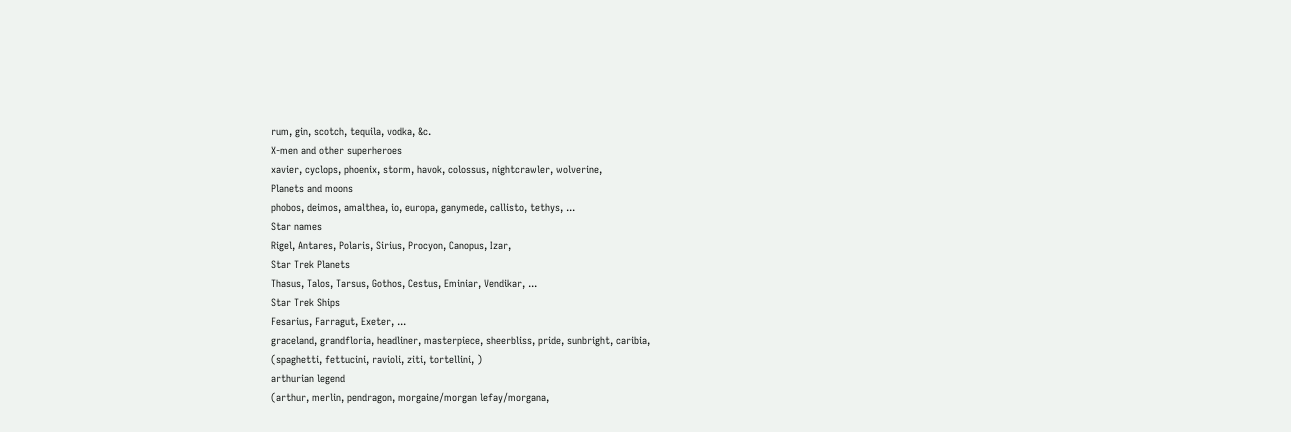rum, gin, scotch, tequila, vodka, &c.
X-men and other superheroes
xavier, cyclops, phoenix, storm, havok, colossus, nightcrawler, wolverine,
Planets and moons
phobos, deimos, amalthea, io, europa, ganymede, callisto, tethys, ...
Star names
Rigel, Antares, Polaris, Sirius, Procyon, Canopus, Izar,
Star Trek Planets
Thasus, Talos, Tarsus, Gothos, Cestus, Eminiar, Vendikar, ...
Star Trek Ships
Fesarius, Farragut, Exeter, ...
graceland, grandfloria, headliner, masterpiece, sheerbliss, pride, sunbright, caribia,
(spaghetti, fettucini, ravioli, ziti, tortellini, )
arthurian legend
(arthur, merlin, pendragon, morgaine/morgan lefay/morgana,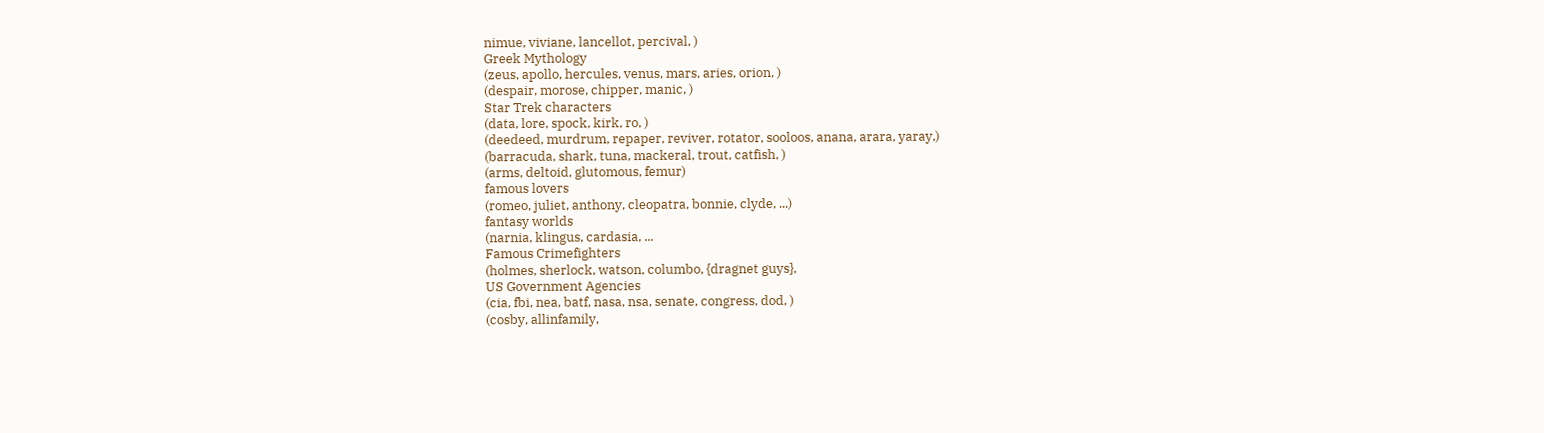nimue, viviane, lancellot, percival, )
Greek Mythology
(zeus, apollo, hercules, venus, mars, aries, orion, )
(despair, morose, chipper, manic, )
Star Trek characters
(data, lore, spock, kirk, ro, )
(deedeed, murdrum, repaper, reviver, rotator, sooloos, anana, arara, yaray,)
(barracuda, shark, tuna, mackeral, trout, catfish, )
(arms, deltoid, glutomous, femur)
famous lovers
(romeo, juliet, anthony, cleopatra, bonnie, clyde, ...)
fantasy worlds
(narnia, klingus, cardasia, ...
Famous Crimefighters
(holmes, sherlock, watson, columbo, {dragnet guys},
US Government Agencies
(cia, fbi, nea, batf, nasa, nsa, senate, congress, dod, )
(cosby, allinfamily,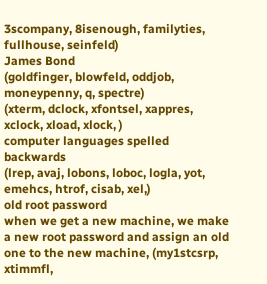3scompany, 8isenough, familyties, fullhouse, seinfeld)
James Bond
(goldfinger, blowfeld, oddjob, moneypenny, q, spectre)
(xterm, dclock, xfontsel, xappres, xclock, xload, xlock, )
computer languages spelled backwards
(lrep, avaj, lobons, loboc, logla, yot, emehcs, htrof, cisab, xel,)
old root password
when we get a new machine, we make a new root password and assign an old one to the new machine, (my1stcsrp, xtimmfl,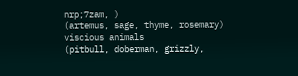nrp;7zam, )
(artemus, sage, thyme, rosemary)
viscious animals
(pitbull, doberman, grizzly,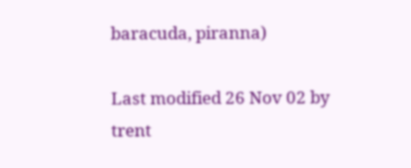baracuda, piranna)

Last modified 26 Nov 02 by trent